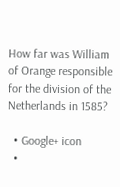How far was William of Orange responsible for the division of the Netherlands in 1585?

  • Google+ icon
  •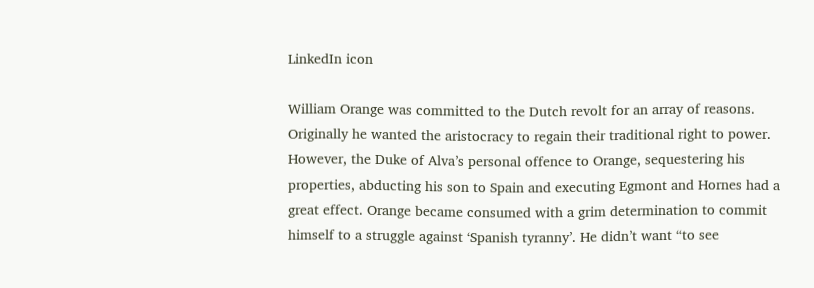LinkedIn icon

William Orange was committed to the Dutch revolt for an array of reasons. Originally he wanted the aristocracy to regain their traditional right to power. However, the Duke of Alva’s personal offence to Orange, sequestering his properties, abducting his son to Spain and executing Egmont and Hornes had a great effect. Orange became consumed with a grim determination to commit himself to a struggle against ‘Spanish tyranny’. He didn’t want “to see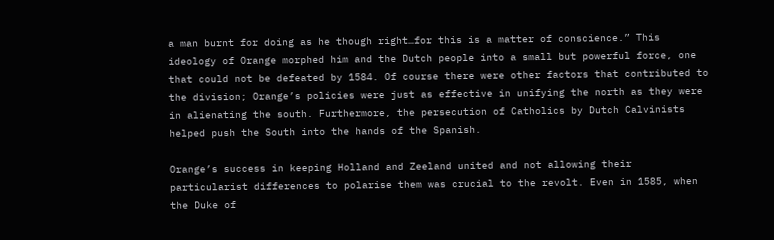a man burnt for doing as he though right…for this is a matter of conscience.” This ideology of Orange morphed him and the Dutch people into a small but powerful force, one that could not be defeated by 1584. Of course there were other factors that contributed to the division; Orange’s policies were just as effective in unifying the north as they were in alienating the south. Furthermore, the persecution of Catholics by Dutch Calvinists helped push the South into the hands of the Spanish.

Orange’s success in keeping Holland and Zeeland united and not allowing their particularist differences to polarise them was crucial to the revolt. Even in 1585, when the Duke of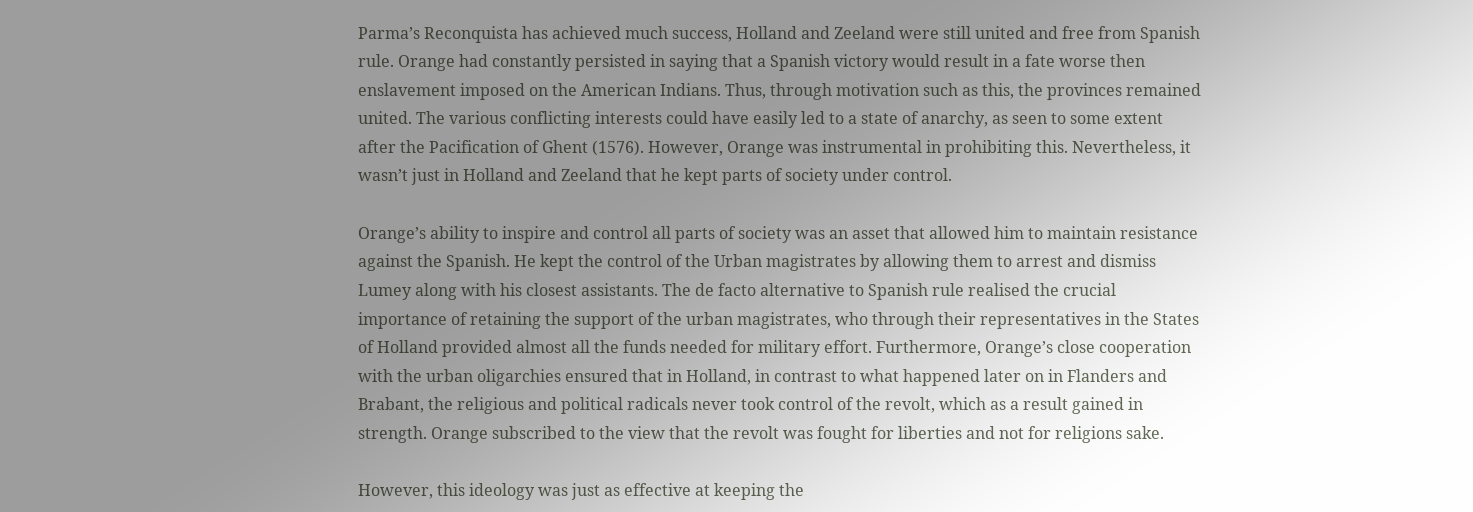Parma’s Reconquista has achieved much success, Holland and Zeeland were still united and free from Spanish rule. Orange had constantly persisted in saying that a Spanish victory would result in a fate worse then enslavement imposed on the American Indians. Thus, through motivation such as this, the provinces remained united. The various conflicting interests could have easily led to a state of anarchy, as seen to some extent after the Pacification of Ghent (1576). However, Orange was instrumental in prohibiting this. Nevertheless, it wasn’t just in Holland and Zeeland that he kept parts of society under control.

Orange’s ability to inspire and control all parts of society was an asset that allowed him to maintain resistance against the Spanish. He kept the control of the Urban magistrates by allowing them to arrest and dismiss Lumey along with his closest assistants. The de facto alternative to Spanish rule realised the crucial importance of retaining the support of the urban magistrates, who through their representatives in the States of Holland provided almost all the funds needed for military effort. Furthermore, Orange’s close cooperation with the urban oligarchies ensured that in Holland, in contrast to what happened later on in Flanders and Brabant, the religious and political radicals never took control of the revolt, which as a result gained in strength. Orange subscribed to the view that the revolt was fought for liberties and not for religions sake.

However, this ideology was just as effective at keeping the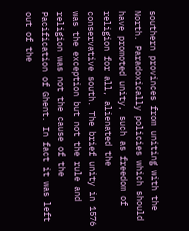southern provinces from uniting with the North. Paradoxically policies which should have promoted unity, such as freedom of religion for all, alienated the conservative south. The brief unity in 1576 was the exception but not the rule and religion was not the cause of the Pacification of Ghent. In fact it was left out of the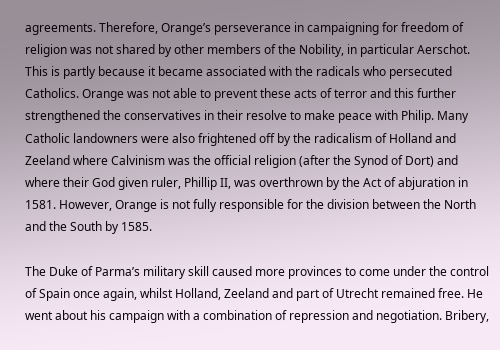agreements. Therefore, Orange’s perseverance in campaigning for freedom of religion was not shared by other members of the Nobility, in particular Aerschot. This is partly because it became associated with the radicals who persecuted Catholics. Orange was not able to prevent these acts of terror and this further strengthened the conservatives in their resolve to make peace with Philip. Many Catholic landowners were also frightened off by the radicalism of Holland and Zeeland where Calvinism was the official religion (after the Synod of Dort) and where their God given ruler, Phillip II, was overthrown by the Act of abjuration in 1581. However, Orange is not fully responsible for the division between the North and the South by 1585.

The Duke of Parma’s military skill caused more provinces to come under the control of Spain once again, whilst Holland, Zeeland and part of Utrecht remained free. He went about his campaign with a combination of repression and negotiation. Bribery,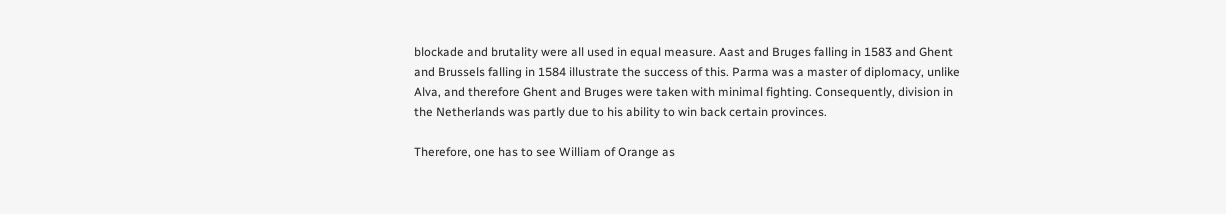blockade and brutality were all used in equal measure. Aast and Bruges falling in 1583 and Ghent and Brussels falling in 1584 illustrate the success of this. Parma was a master of diplomacy, unlike Alva, and therefore Ghent and Bruges were taken with minimal fighting. Consequently, division in the Netherlands was partly due to his ability to win back certain provinces.

Therefore, one has to see William of Orange as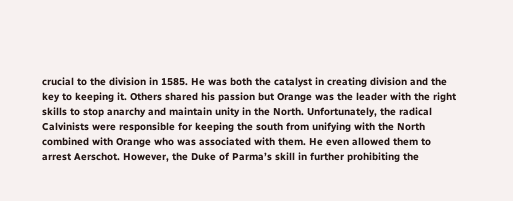crucial to the division in 1585. He was both the catalyst in creating division and the key to keeping it. Others shared his passion but Orange was the leader with the right skills to stop anarchy and maintain unity in the North. Unfortunately, the radical Calvinists were responsible for keeping the south from unifying with the North combined with Orange who was associated with them. He even allowed them to arrest Aerschot. However, the Duke of Parma’s skill in further prohibiting the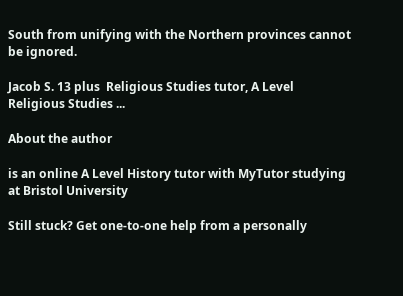South from unifying with the Northern provinces cannot be ignored.

Jacob S. 13 plus  Religious Studies tutor, A Level Religious Studies ...

About the author

is an online A Level History tutor with MyTutor studying at Bristol University

Still stuck? Get one-to-one help from a personally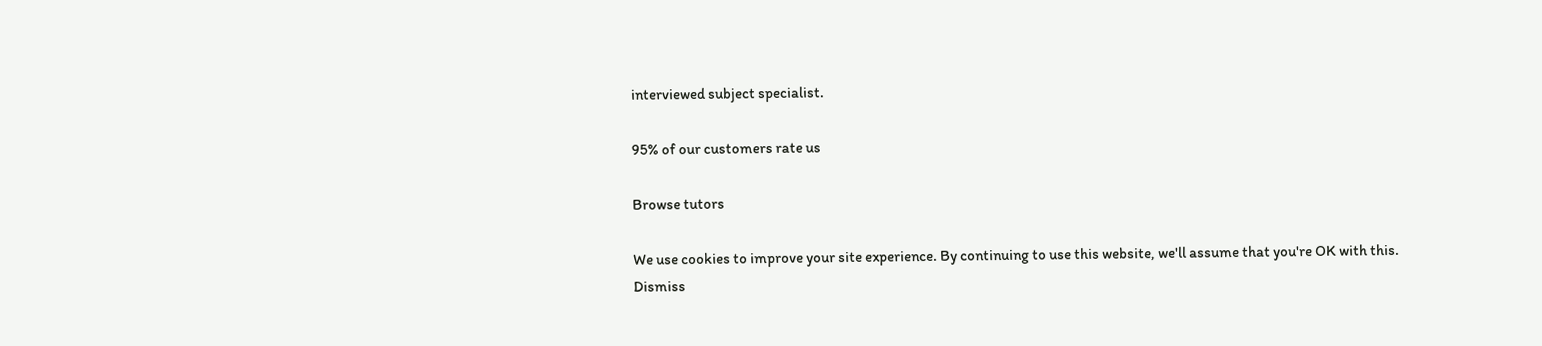interviewed subject specialist.

95% of our customers rate us

Browse tutors

We use cookies to improve your site experience. By continuing to use this website, we'll assume that you're OK with this. Dismiss